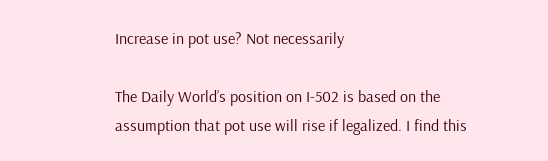Increase in pot use? Not necessarily

The Daily World’s position on I-502 is based on the assumption that pot use will rise if legalized. I find this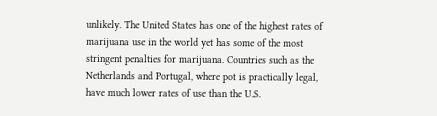unlikely. The United States has one of the highest rates of marijuana use in the world yet has some of the most stringent penalties for marijuana. Countries such as the Netherlands and Portugal, where pot is practically legal, have much lower rates of use than the U.S.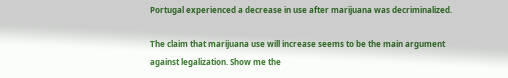Portugal experienced a decrease in use after marijuana was decriminalized.

The claim that marijuana use will increase seems to be the main argument against legalization. Show me the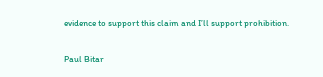evidence to support this claim and I’ll support prohibition.

Paul Bitar